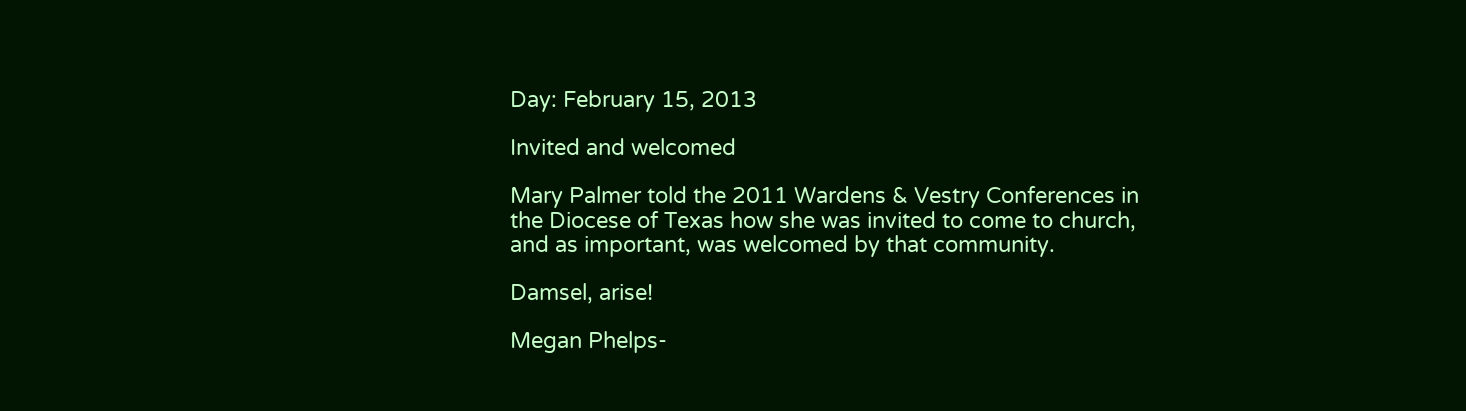Day: February 15, 2013

Invited and welcomed

Mary Palmer told the 2011 Wardens & Vestry Conferences in the Diocese of Texas how she was invited to come to church, and as important, was welcomed by that community.

Damsel, arise!

Megan Phelps-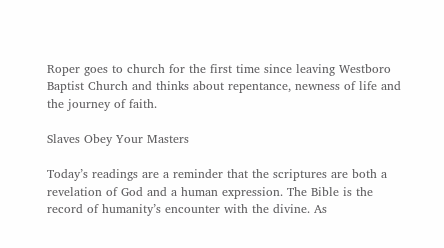Roper goes to church for the first time since leaving Westboro Baptist Church and thinks about repentance, newness of life and the journey of faith.

Slaves Obey Your Masters

Today’s readings are a reminder that the scriptures are both a revelation of God and a human expression. The Bible is the record of humanity’s encounter with the divine. As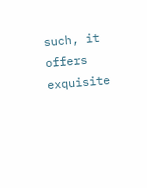such, it offers exquisite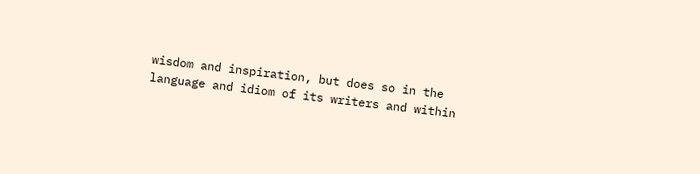wisdom and inspiration, but does so in the language and idiom of its writers and within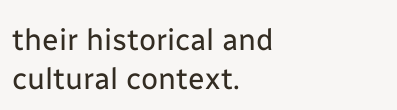their historical and cultural context.